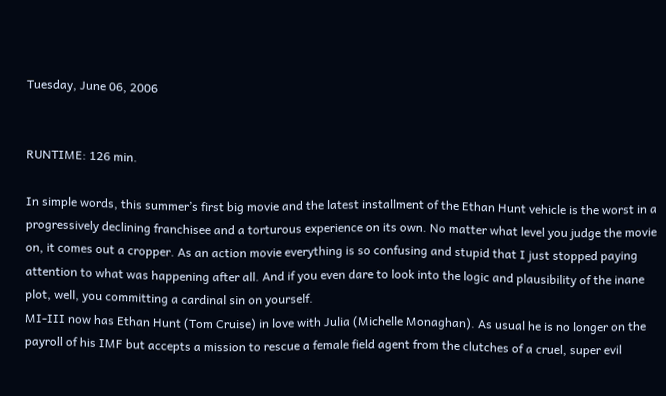Tuesday, June 06, 2006


RUNTIME: 126 min.

In simple words, this summer’s first big movie and the latest installment of the Ethan Hunt vehicle is the worst in a progressively declining franchisee and a torturous experience on its own. No matter what level you judge the movie on, it comes out a cropper. As an action movie everything is so confusing and stupid that I just stopped paying attention to what was happening after all. And if you even dare to look into the logic and plausibility of the inane plot, well, you committing a cardinal sin on yourself.
MI-III now has Ethan Hunt (Tom Cruise) in love with Julia (Michelle Monaghan). As usual he is no longer on the payroll of his IMF but accepts a mission to rescue a female field agent from the clutches of a cruel, super evil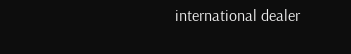international dealer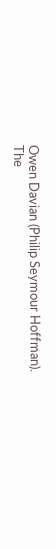Owen Davian (Philip Seymour Hoffman).
The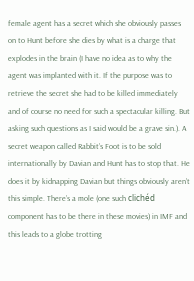female agent has a secret which she obviously passes on to Hunt before she dies by what is a charge that explodes in the brain (I have no idea as to why the agent was implanted with it. If the purpose was to retrieve the secret she had to be killed immediately and of course no need for such a spectacular killing. But asking such questions as I said would be a grave sin.). A secret weapon called Rabbit’s Foot is to be sold internationally by Davian and Hunt has to stop that. He does it by kidnapping Davian but things obviously aren’t this simple. There’s a mole (one such clichéd component has to be there in these movies) in IMF and this leads to a globe trotting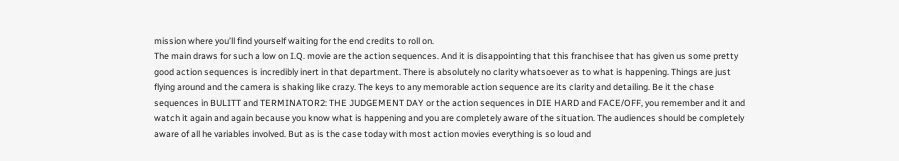mission where you’ll find yourself waiting for the end credits to roll on.
The main draws for such a low on I.Q. movie are the action sequences. And it is disappointing that this franchisee that has given us some pretty good action sequences is incredibly inert in that department. There is absolutely no clarity whatsoever as to what is happening. Things are just flying around and the camera is shaking like crazy. The keys to any memorable action sequence are its clarity and detailing. Be it the chase sequences in BULITT and TERMINATOR2: THE JUDGEMENT DAY or the action sequences in DIE HARD and FACE/OFF, you remember and it and watch it again and again because you know what is happening and you are completely aware of the situation. The audiences should be completely aware of all he variables involved. But as is the case today with most action movies everything is so loud and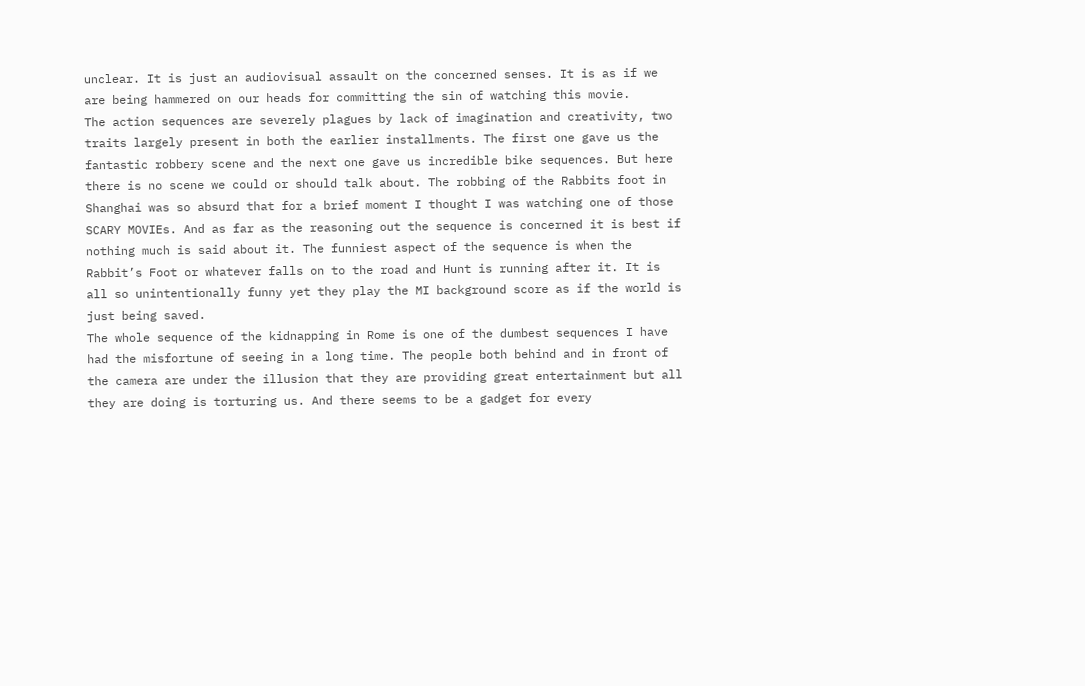unclear. It is just an audiovisual assault on the concerned senses. It is as if we are being hammered on our heads for committing the sin of watching this movie.
The action sequences are severely plagues by lack of imagination and creativity, two traits largely present in both the earlier installments. The first one gave us the fantastic robbery scene and the next one gave us incredible bike sequences. But here there is no scene we could or should talk about. The robbing of the Rabbits foot in Shanghai was so absurd that for a brief moment I thought I was watching one of those SCARY MOVIEs. And as far as the reasoning out the sequence is concerned it is best if nothing much is said about it. The funniest aspect of the sequence is when the Rabbit’s Foot or whatever falls on to the road and Hunt is running after it. It is all so unintentionally funny yet they play the MI background score as if the world is just being saved.
The whole sequence of the kidnapping in Rome is one of the dumbest sequences I have had the misfortune of seeing in a long time. The people both behind and in front of the camera are under the illusion that they are providing great entertainment but all they are doing is torturing us. And there seems to be a gadget for every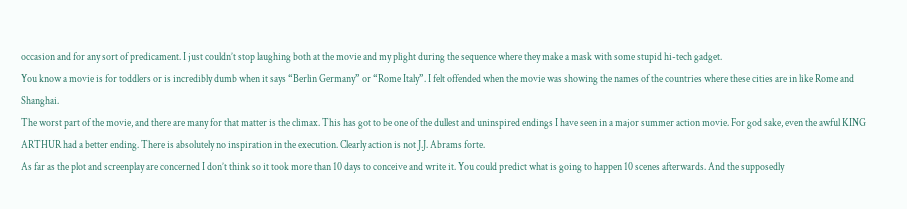occasion and for any sort of predicament. I just couldn’t stop laughing both at the movie and my plight during the sequence where they make a mask with some stupid hi-tech gadget.
You know a movie is for toddlers or is incredibly dumb when it says “Berlin Germany” or “Rome Italy”. I felt offended when the movie was showing the names of the countries where these cities are in like Rome and Shanghai.
The worst part of the movie, and there are many for that matter is the climax. This has got to be one of the dullest and uninspired endings I have seen in a major summer action movie. For god sake, even the awful KING ARTHUR had a better ending. There is absolutely no inspiration in the execution. Clearly action is not J.J. Abrams forte.
As far as the plot and screenplay are concerned I don’t think so it took more than 10 days to conceive and write it. You could predict what is going to happen 10 scenes afterwards. And the supposedly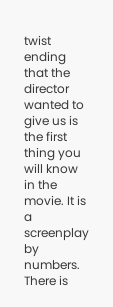twist ending that the director wanted to give us is the first thing you will know in the movie. It is a screenplay by numbers. There is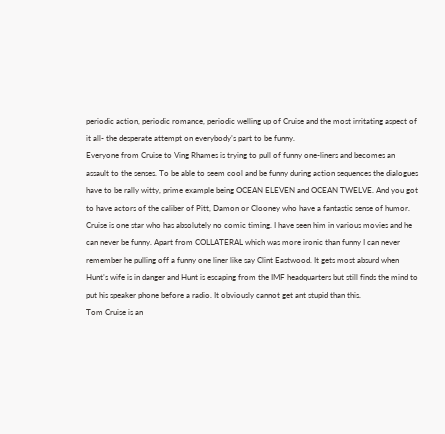periodic action, periodic romance, periodic welling up of Cruise and the most irritating aspect of it all- the desperate attempt on everybody’s part to be funny.
Everyone from Cruise to Ving Rhames is trying to pull of funny one-liners and becomes an assault to the senses. To be able to seem cool and be funny during action sequences the dialogues have to be rally witty, prime example being OCEAN ELEVEN and OCEAN TWELVE. And you got to have actors of the caliber of Pitt, Damon or Clooney who have a fantastic sense of humor. Cruise is one star who has absolutely no comic timing. I have seen him in various movies and he can never be funny. Apart from COLLATERAL which was more ironic than funny I can never remember he pulling off a funny one liner like say Clint Eastwood. It gets most absurd when Hunt’s wife is in danger and Hunt is escaping from the IMF headquarters but still finds the mind to put his speaker phone before a radio. It obviously cannot get ant stupid than this.
Tom Cruise is an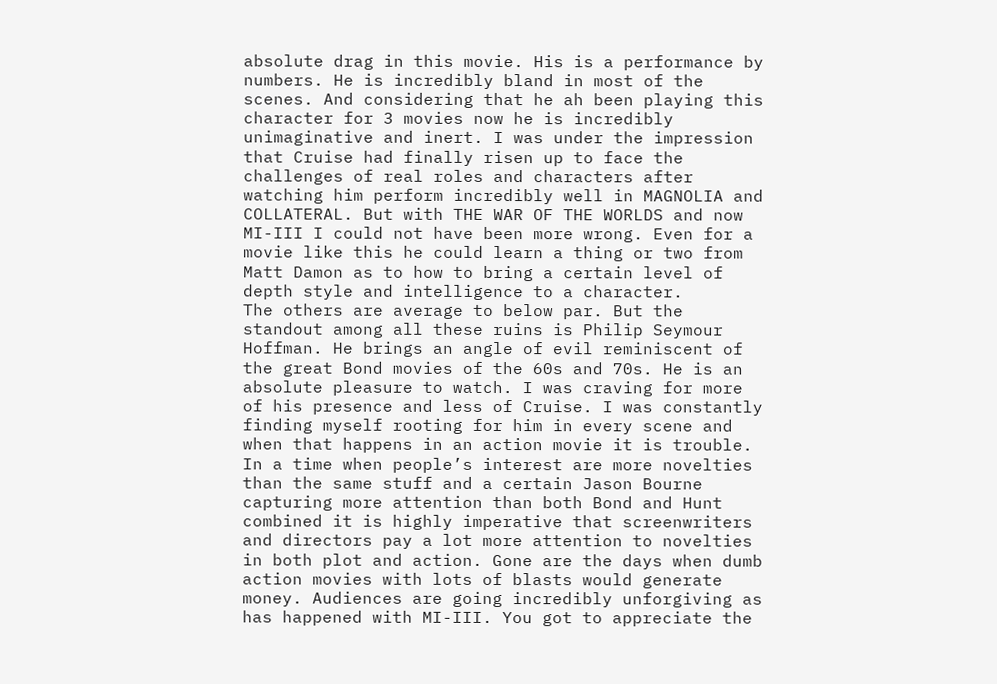absolute drag in this movie. His is a performance by numbers. He is incredibly bland in most of the scenes. And considering that he ah been playing this character for 3 movies now he is incredibly unimaginative and inert. I was under the impression that Cruise had finally risen up to face the challenges of real roles and characters after watching him perform incredibly well in MAGNOLIA and COLLATERAL. But with THE WAR OF THE WORLDS and now MI-III I could not have been more wrong. Even for a movie like this he could learn a thing or two from Matt Damon as to how to bring a certain level of depth style and intelligence to a character.
The others are average to below par. But the standout among all these ruins is Philip Seymour Hoffman. He brings an angle of evil reminiscent of the great Bond movies of the 60s and 70s. He is an absolute pleasure to watch. I was craving for more of his presence and less of Cruise. I was constantly finding myself rooting for him in every scene and when that happens in an action movie it is trouble.
In a time when people’s interest are more novelties than the same stuff and a certain Jason Bourne capturing more attention than both Bond and Hunt combined it is highly imperative that screenwriters and directors pay a lot more attention to novelties in both plot and action. Gone are the days when dumb action movies with lots of blasts would generate money. Audiences are going incredibly unforgiving as has happened with MI-III. You got to appreciate the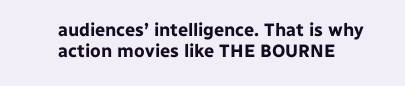audiences’ intelligence. That is why action movies like THE BOURNE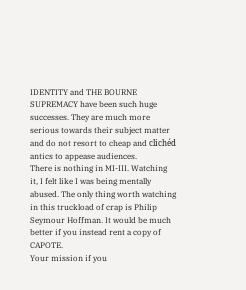IDENTITY and THE BOURNE SUPREMACY have been such huge successes. They are much more serious towards their subject matter and do not resort to cheap and clichéd antics to appease audiences.
There is nothing in MI-III. Watching it, I felt like I was being mentally abused. The only thing worth watching in this truckload of crap is Philip Seymour Hoffman. It would be much better if you instead rent a copy of CAPOTE.
Your mission if you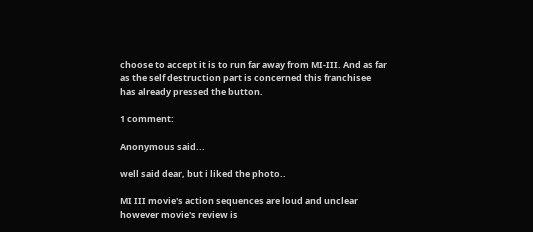choose to accept it is to run far away from MI-III. And as far as the self destruction part is concerned this franchisee has already pressed the button.

1 comment:

Anonymous said...

well said dear, but i liked the photo..

MI III movie's action sequences are loud and unclear however movie's review is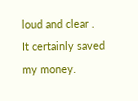loud and clear .
It certainly saved my money.